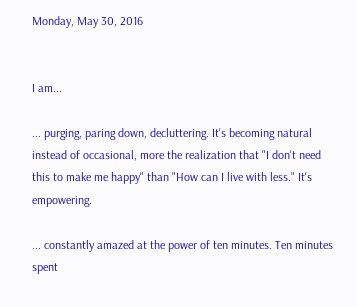Monday, May 30, 2016


I am...

... purging, paring down, decluttering. It's becoming natural instead of occasional, more the realization that "I don't need this to make me happy" than "How can I live with less." It's empowering.

... constantly amazed at the power of ten minutes. Ten minutes spent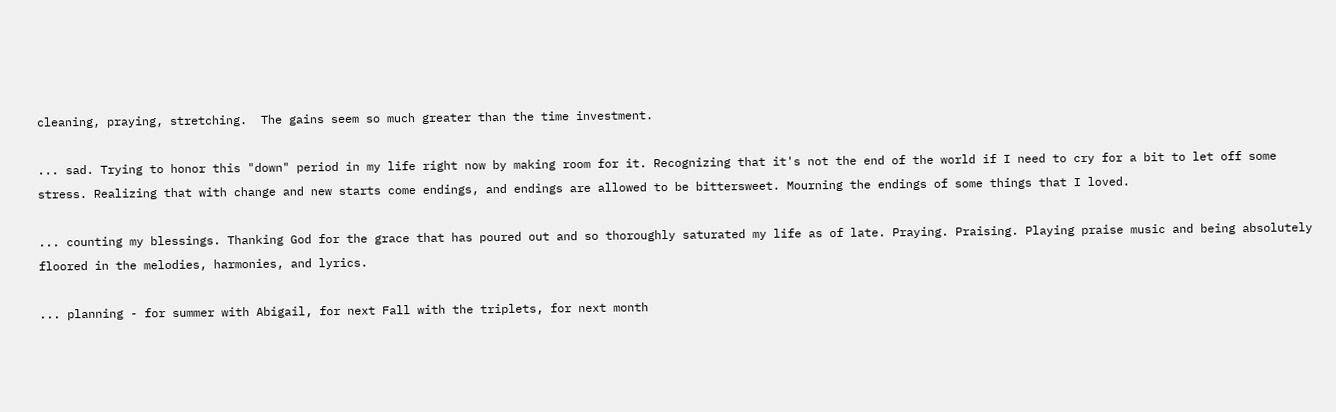cleaning, praying, stretching.  The gains seem so much greater than the time investment.

... sad. Trying to honor this "down" period in my life right now by making room for it. Recognizing that it's not the end of the world if I need to cry for a bit to let off some stress. Realizing that with change and new starts come endings, and endings are allowed to be bittersweet. Mourning the endings of some things that I loved.

... counting my blessings. Thanking God for the grace that has poured out and so thoroughly saturated my life as of late. Praying. Praising. Playing praise music and being absolutely floored in the melodies, harmonies, and lyrics.

... planning - for summer with Abigail, for next Fall with the triplets, for next month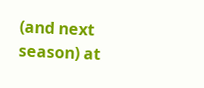(and next season) at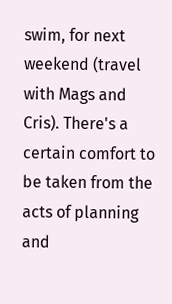swim, for next weekend (travel with Mags and Cris). There's a certain comfort to be taken from the acts of planning and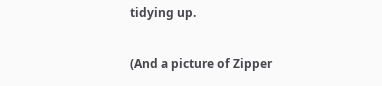tidying up.

(And a picture of Zipper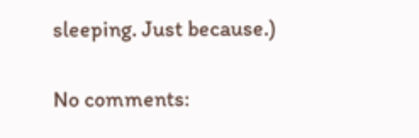sleeping. Just because.)

No comments: